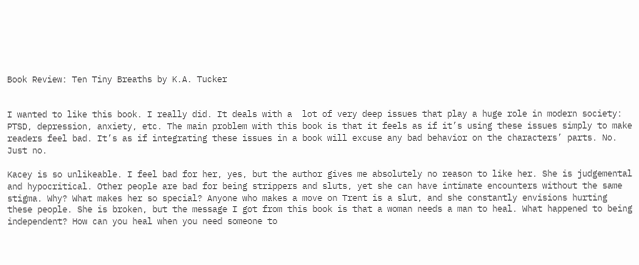Book Review: Ten Tiny Breaths by K.A. Tucker


I wanted to like this book. I really did. It deals with a  lot of very deep issues that play a huge role in modern society: PTSD, depression, anxiety, etc. The main problem with this book is that it feels as if it’s using these issues simply to make readers feel bad. It’s as if integrating these issues in a book will excuse any bad behavior on the characters’ parts. No. Just no.

Kacey is so unlikeable. I feel bad for her, yes, but the author gives me absolutely no reason to like her. She is judgemental and hypocritical. Other people are bad for being strippers and sluts, yet she can have intimate encounters without the same stigma. Why? What makes her so special? Anyone who makes a move on Trent is a slut, and she constantly envisions hurting these people. She is broken, but the message I got from this book is that a woman needs a man to heal. What happened to being independent? How can you heal when you need someone to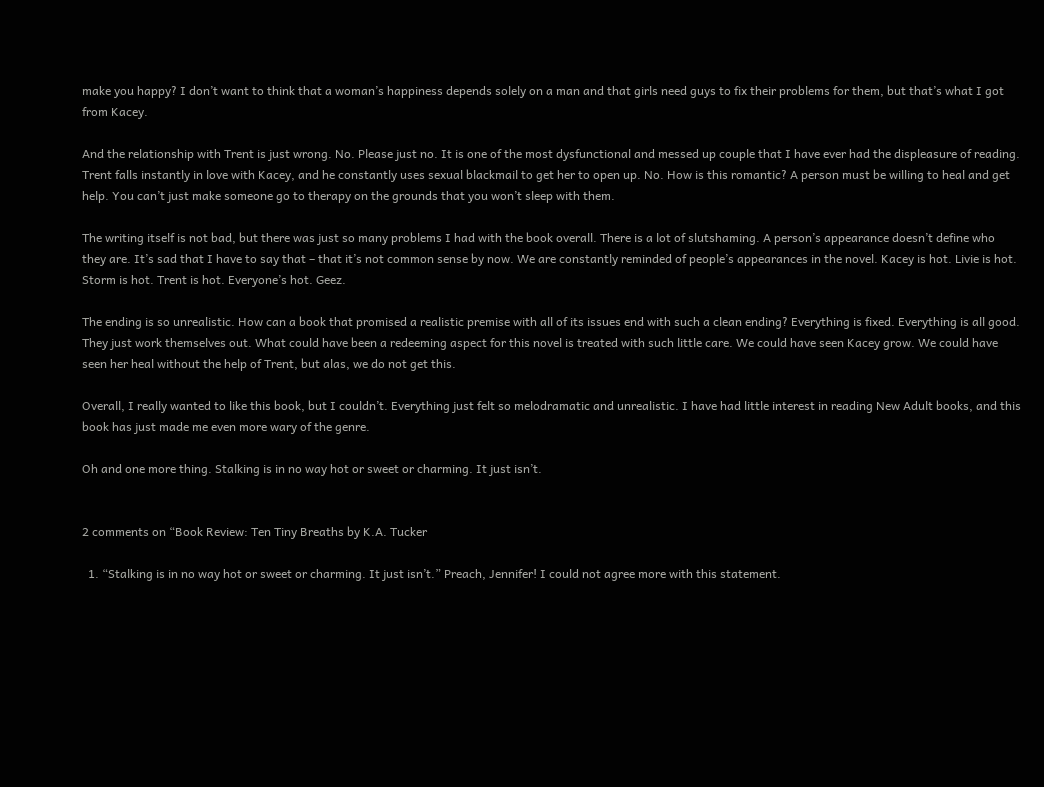make you happy? I don’t want to think that a woman’s happiness depends solely on a man and that girls need guys to fix their problems for them, but that’s what I got from Kacey.

And the relationship with Trent is just wrong. No. Please just no. It is one of the most dysfunctional and messed up couple that I have ever had the displeasure of reading. Trent falls instantly in love with Kacey, and he constantly uses sexual blackmail to get her to open up. No. How is this romantic? A person must be willing to heal and get help. You can’t just make someone go to therapy on the grounds that you won’t sleep with them.

The writing itself is not bad, but there was just so many problems I had with the book overall. There is a lot of slutshaming. A person’s appearance doesn’t define who they are. It’s sad that I have to say that – that it’s not common sense by now. We are constantly reminded of people’s appearances in the novel. Kacey is hot. Livie is hot. Storm is hot. Trent is hot. Everyone’s hot. Geez.

The ending is so unrealistic. How can a book that promised a realistic premise with all of its issues end with such a clean ending? Everything is fixed. Everything is all good. They just work themselves out. What could have been a redeeming aspect for this novel is treated with such little care. We could have seen Kacey grow. We could have seen her heal without the help of Trent, but alas, we do not get this.

Overall, I really wanted to like this book, but I couldn’t. Everything just felt so melodramatic and unrealistic. I have had little interest in reading New Adult books, and this book has just made me even more wary of the genre.

Oh and one more thing. Stalking is in no way hot or sweet or charming. It just isn’t.


2 comments on “Book Review: Ten Tiny Breaths by K.A. Tucker

  1. “Stalking is in no way hot or sweet or charming. It just isn’t.” Preach, Jennifer! I could not agree more with this statement.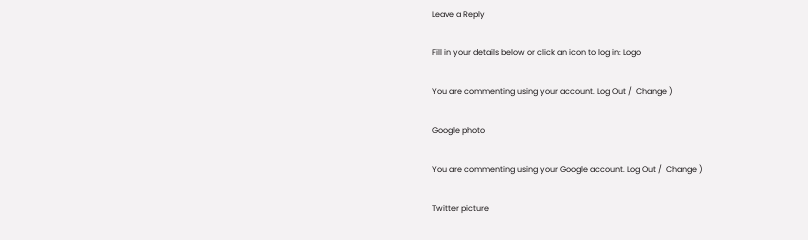Leave a Reply

Fill in your details below or click an icon to log in: Logo

You are commenting using your account. Log Out /  Change )

Google photo

You are commenting using your Google account. Log Out /  Change )

Twitter picture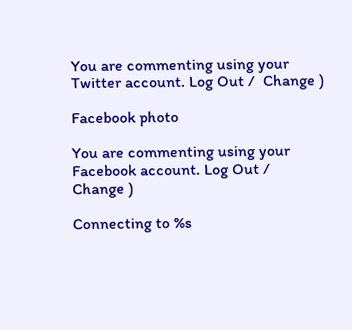You are commenting using your Twitter account. Log Out /  Change )

Facebook photo

You are commenting using your Facebook account. Log Out /  Change )

Connecting to %s